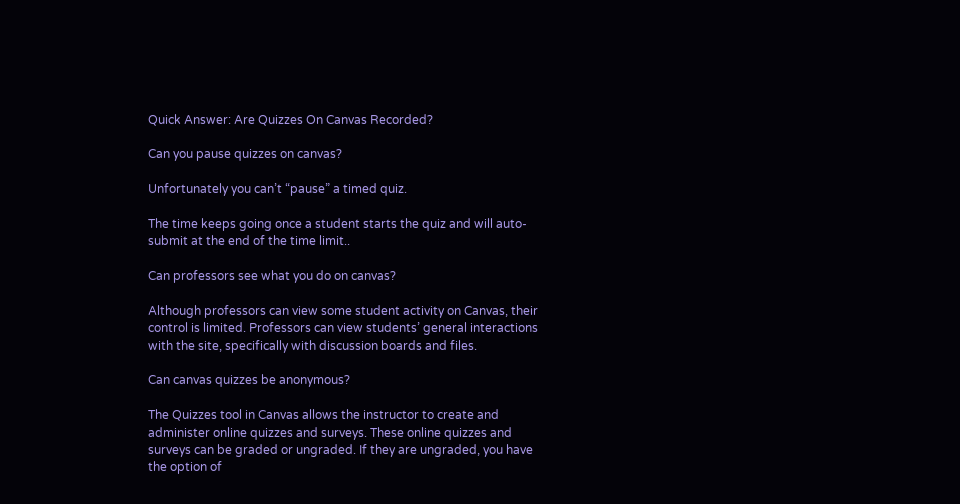Quick Answer: Are Quizzes On Canvas Recorded?

Can you pause quizzes on canvas?

Unfortunately you can’t “pause” a timed quiz.

The time keeps going once a student starts the quiz and will auto-submit at the end of the time limit..

Can professors see what you do on canvas?

Although professors can view some student activity on Canvas, their control is limited. Professors can view students’ general interactions with the site, specifically with discussion boards and files.

Can canvas quizzes be anonymous?

The Quizzes tool in Canvas allows the instructor to create and administer online quizzes and surveys. These online quizzes and surveys can be graded or ungraded. If they are ungraded, you have the option of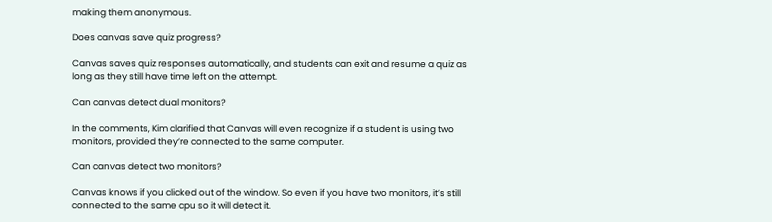making them anonymous.

Does canvas save quiz progress?

Canvas saves quiz responses automatically, and students can exit and resume a quiz as long as they still have time left on the attempt.

Can canvas detect dual monitors?

In the comments, Kim clarified that Canvas will even recognize if a student is using two monitors, provided they’re connected to the same computer.

Can canvas detect two monitors?

Canvas knows if you clicked out of the window. So even if you have two monitors, it’s still connected to the same cpu so it will detect it.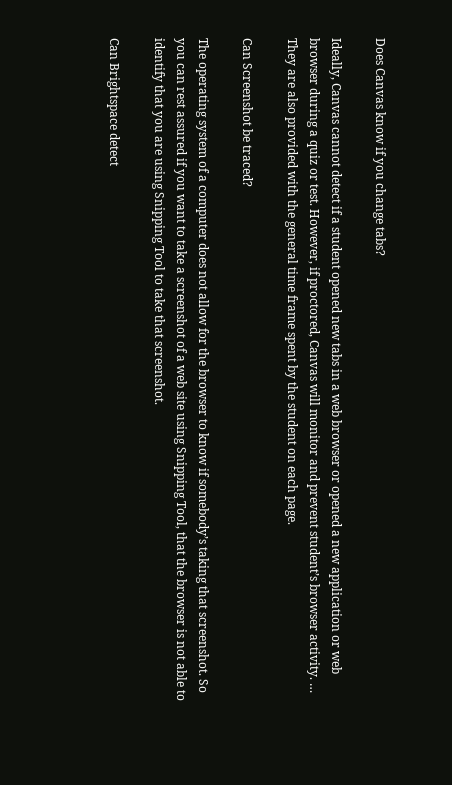Does Canvas know if you change tabs?

Ideally, Canvas cannot detect if a student opened new tabs in a web browser or opened a new application or web browser during a quiz or test. However, if proctored, Canvas will monitor and prevent student’s browser activity. … They are also provided with the general time frame spent by the student on each page.

Can Screenshot be traced?

The operating system of a computer does not allow for the browser to know if somebody’s taking that screenshot. So you can rest assured if you want to take a screenshot of a web site using Snipping Tool, that the browser is not able to identify that you are using Snipping Tool to take that screenshot.

Can Brightspace detect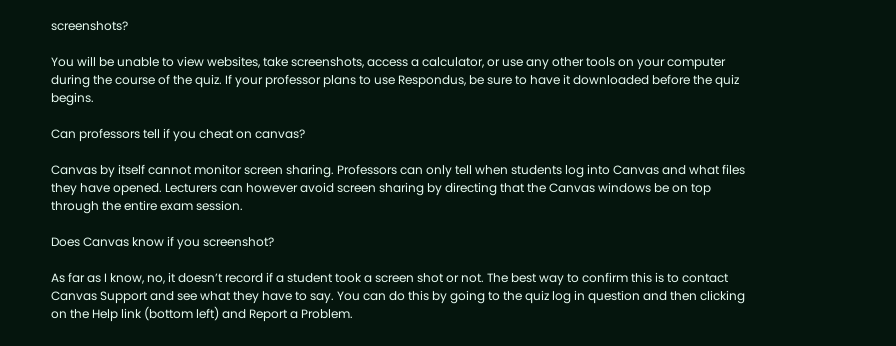screenshots?

You will be unable to view websites, take screenshots, access a calculator, or use any other tools on your computer during the course of the quiz. If your professor plans to use Respondus, be sure to have it downloaded before the quiz begins.

Can professors tell if you cheat on canvas?

Canvas by itself cannot monitor screen sharing. Professors can only tell when students log into Canvas and what files they have opened. Lecturers can however avoid screen sharing by directing that the Canvas windows be on top through the entire exam session.

Does Canvas know if you screenshot?

As far as I know, no, it doesn’t record if a student took a screen shot or not. The best way to confirm this is to contact Canvas Support and see what they have to say. You can do this by going to the quiz log in question and then clicking on the Help link (bottom left) and Report a Problem.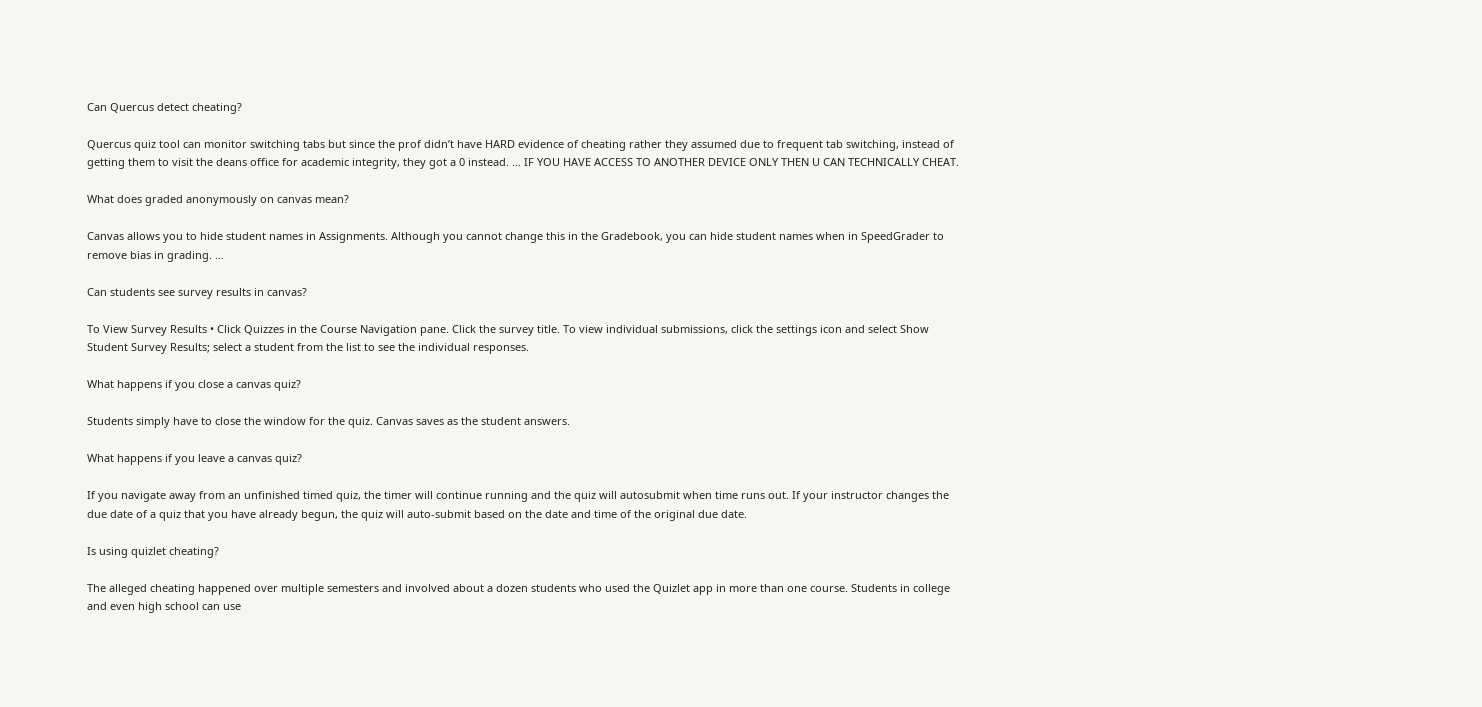Can Quercus detect cheating?

Quercus quiz tool can monitor switching tabs but since the prof didn’t have HARD evidence of cheating rather they assumed due to frequent tab switching, instead of getting them to visit the deans office for academic integrity, they got a 0 instead. … IF YOU HAVE ACCESS TO ANOTHER DEVICE ONLY THEN U CAN TECHNICALLY CHEAT.

What does graded anonymously on canvas mean?

Canvas allows you to hide student names in Assignments. Although you cannot change this in the Gradebook, you can hide student names when in SpeedGrader to remove bias in grading. …

Can students see survey results in canvas?

To View Survey Results • Click Quizzes in the Course Navigation pane. Click the survey title. To view individual submissions, click the settings icon and select Show Student Survey Results; select a student from the list to see the individual responses.

What happens if you close a canvas quiz?

Students simply have to close the window for the quiz. Canvas saves as the student answers.

What happens if you leave a canvas quiz?

If you navigate away from an unfinished timed quiz, the timer will continue running and the quiz will autosubmit when time runs out. If your instructor changes the due date of a quiz that you have already begun, the quiz will auto-submit based on the date and time of the original due date.

Is using quizlet cheating?

The alleged cheating happened over multiple semesters and involved about a dozen students who used the Quizlet app in more than one course. Students in college and even high school can use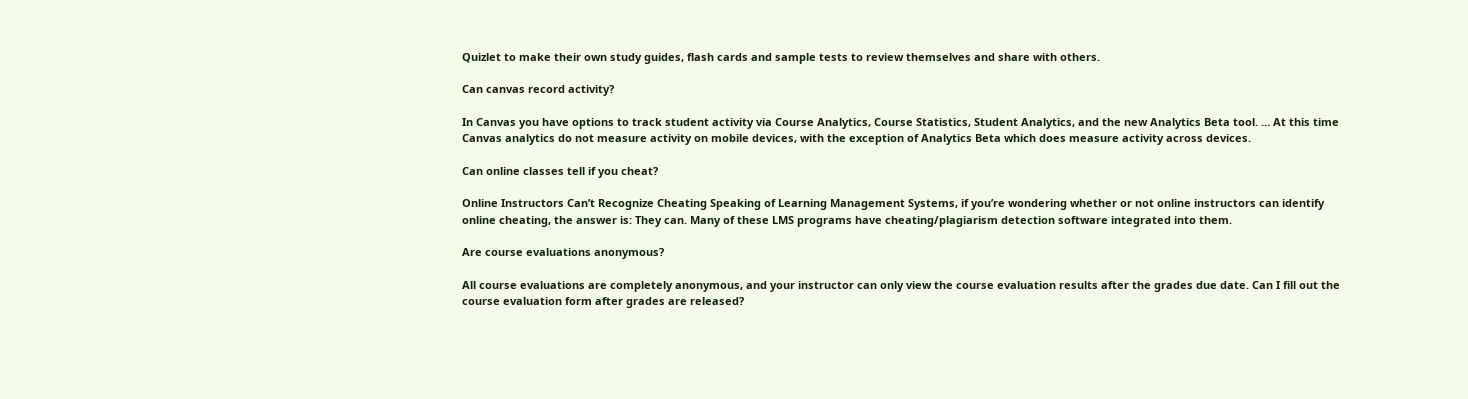Quizlet to make their own study guides, flash cards and sample tests to review themselves and share with others.

Can canvas record activity?

In Canvas you have options to track student activity via Course Analytics, Course Statistics, Student Analytics, and the new Analytics Beta tool. … At this time Canvas analytics do not measure activity on mobile devices, with the exception of Analytics Beta which does measure activity across devices.

Can online classes tell if you cheat?

Online Instructors Can’t Recognize Cheating Speaking of Learning Management Systems, if you’re wondering whether or not online instructors can identify online cheating, the answer is: They can. Many of these LMS programs have cheating/plagiarism detection software integrated into them.

Are course evaluations anonymous?

All course evaluations are completely anonymous, and your instructor can only view the course evaluation results after the grades due date. Can I fill out the course evaluation form after grades are released?